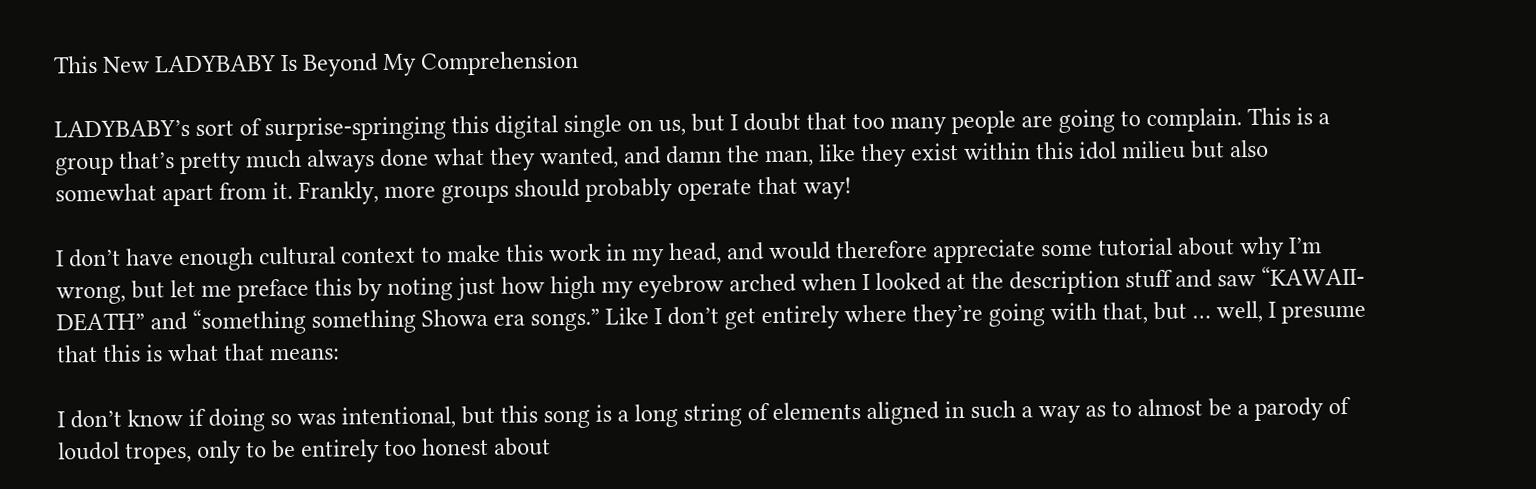This New LADYBABY Is Beyond My Comprehension

LADYBABY’s sort of surprise-springing this digital single on us, but I doubt that too many people are going to complain. This is a group that’s pretty much always done what they wanted, and damn the man, like they exist within this idol milieu but also somewhat apart from it. Frankly, more groups should probably operate that way!

I don’t have enough cultural context to make this work in my head, and would therefore appreciate some tutorial about why I’m wrong, but let me preface this by noting just how high my eyebrow arched when I looked at the description stuff and saw “KAWAII-DEATH” and “something something Showa era songs.” Like I don’t get entirely where they’re going with that, but … well, I presume that this is what that means:

I don’t know if doing so was intentional, but this song is a long string of elements aligned in such a way as to almost be a parody of loudol tropes, only to be entirely too honest about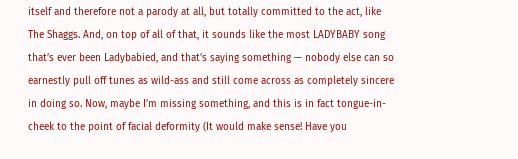itself and therefore not a parody at all, but totally committed to the act, like The Shaggs. And, on top of all of that, it sounds like the most LADYBABY song that’s ever been Ladybabied, and that’s saying something — nobody else can so earnestly pull off tunes as wild-ass and still come across as completely sincere in doing so. Now, maybe I’m missing something, and this is in fact tongue-in-cheek to the point of facial deformity (It would make sense! Have you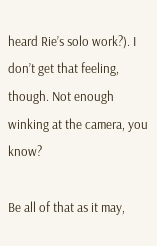heard Rie’s solo work?). I don’t get that feeling, though. Not enough winking at the camera, you know?

Be all of that as it may,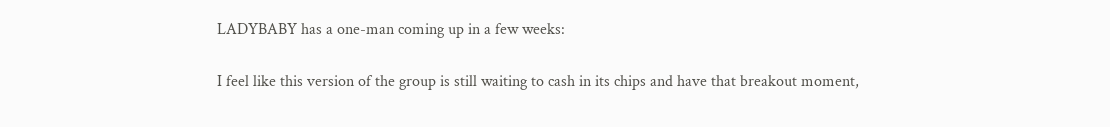LADYBABY has a one-man coming up in a few weeks:

I feel like this version of the group is still waiting to cash in its chips and have that breakout moment,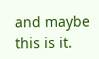and maybe this is it.